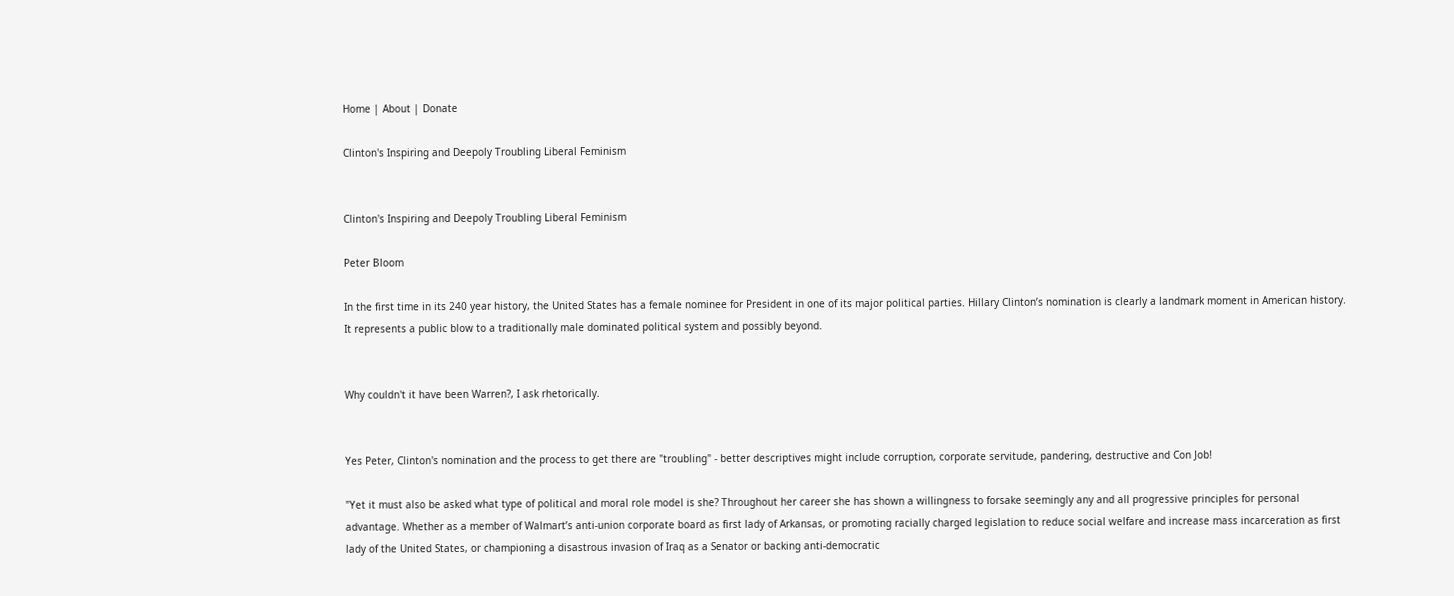Home | About | Donate

Clinton's Inspiring and Deepoly Troubling Liberal Feminism


Clinton's Inspiring and Deepoly Troubling Liberal Feminism

Peter Bloom

In the first time in its 240 year history, the United States has a female nominee for President in one of its major political parties. Hillary Clinton’s nomination is clearly a landmark moment in American history. It represents a public blow to a traditionally male dominated political system and possibly beyond.


Why couldn't it have been Warren?, I ask rhetorically.


Yes Peter, Clinton's nomination and the process to get there are "troubling" - better descriptives might include corruption, corporate servitude, pandering, destructive and Con Job!

"Yet it must also be asked what type of political and moral role model is she? Throughout her career she has shown a willingness to forsake seemingly any and all progressive principles for personal advantage. Whether as a member of Walmart’s anti-union corporate board as first lady of Arkansas, or promoting racially charged legislation to reduce social welfare and increase mass incarceration as first lady of the United States, or championing a disastrous invasion of Iraq as a Senator or backing anti-democratic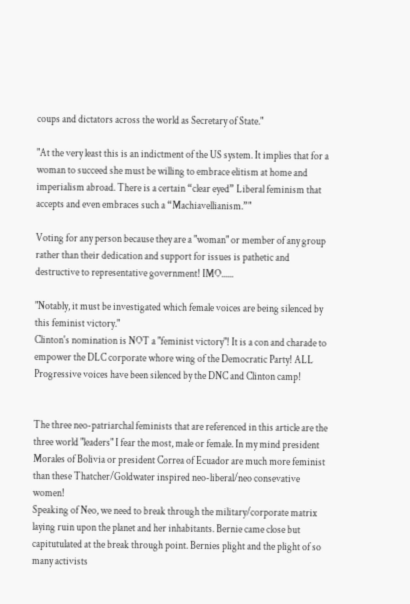coups and dictators across the world as Secretary of State."

"At the very least this is an indictment of the US system. It implies that for a woman to succeed she must be willing to embrace elitism at home and imperialism abroad. There is a certain “clear eyed” Liberal feminism that accepts and even embraces such a “Machiavellianism.”"

Voting for any person because they are a "woman" or member of any group rather than their dedication and support for issues is pathetic and destructive to representative government! IMO......

"Notably, it must be investigated which female voices are being silenced by this feminist victory."
Clinton's nomination is NOT a "feminist victory"! It is a con and charade to empower the DLC corporate whore wing of the Democratic Party! ALL Progressive voices have been silenced by the DNC and Clinton camp!


The three neo-patriarchal feminists that are referenced in this article are the three world "leaders" I fear the most, male or female. In my mind president Morales of Bolivia or president Correa of Ecuador are much more feminist than these Thatcher/Goldwater inspired neo-liberal/neo consevative women!
Speaking of Neo, we need to break through the military/corporate matrix laying ruin upon the planet and her inhabitants. Bernie came close but capitutulated at the break through point. Bernies plight and the plight of so many activists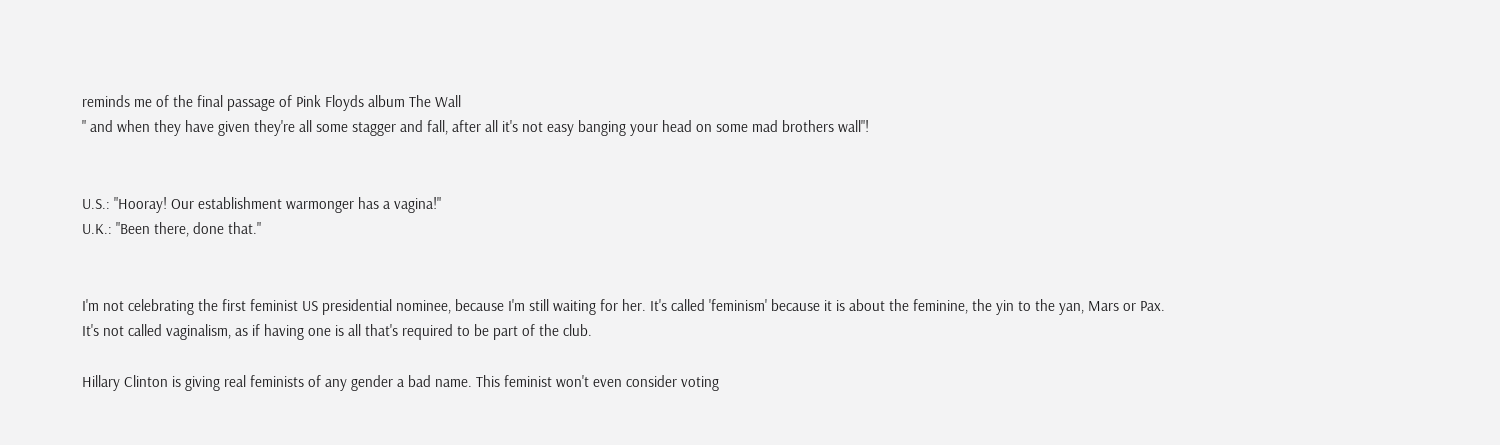reminds me of the final passage of Pink Floyds album The Wall
" and when they have given they're all some stagger and fall, after all it's not easy banging your head on some mad brothers wall"!


U.S.: "Hooray! Our establishment warmonger has a vagina!"
U.K.: "Been there, done that."


I'm not celebrating the first feminist US presidential nominee, because I'm still waiting for her. It's called 'feminism' because it is about the feminine, the yin to the yan, Mars or Pax. It's not called vaginalism, as if having one is all that's required to be part of the club.

Hillary Clinton is giving real feminists of any gender a bad name. This feminist won't even consider voting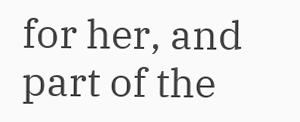for her, and part of the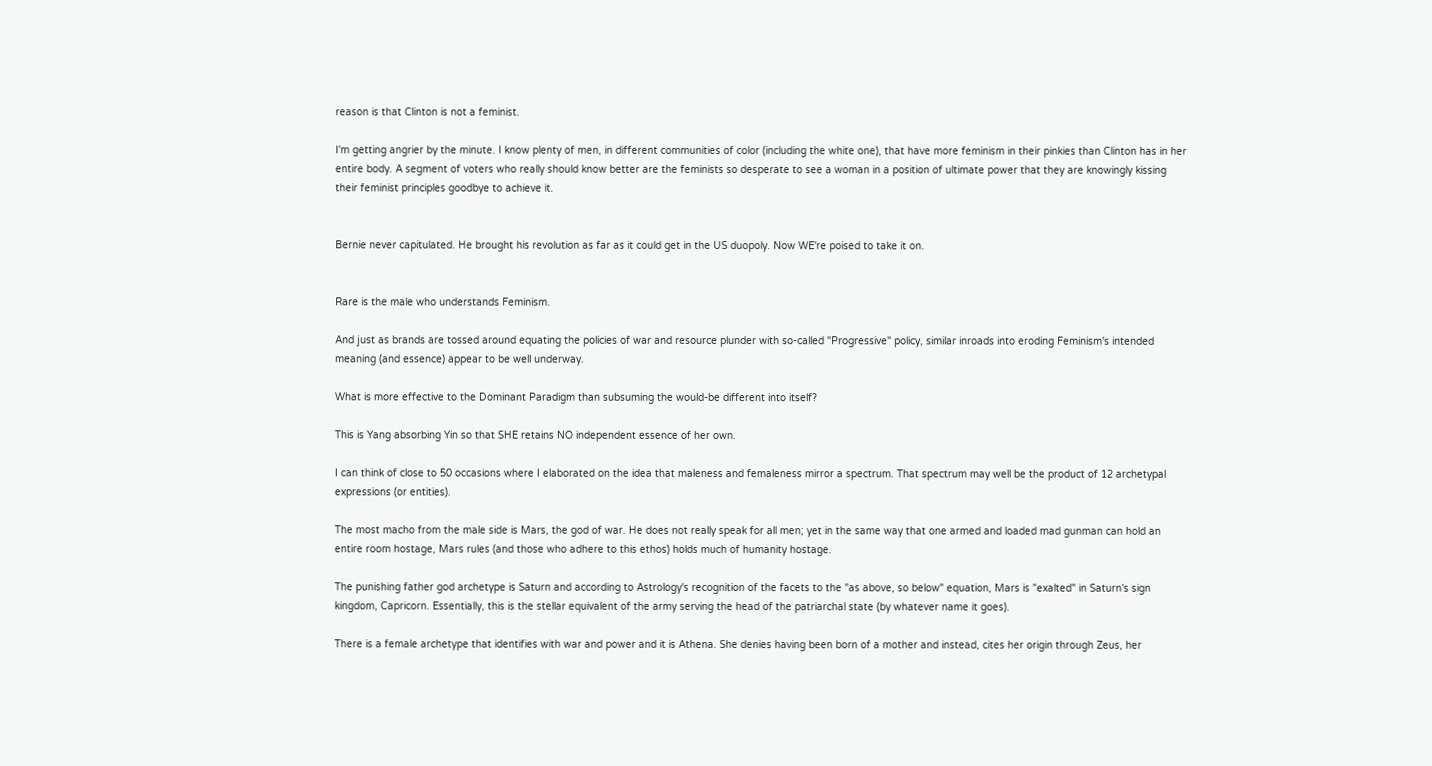reason is that Clinton is not a feminist.

I'm getting angrier by the minute. I know plenty of men, in different communities of color (including the white one), that have more feminism in their pinkies than Clinton has in her entire body. A segment of voters who really should know better are the feminists so desperate to see a woman in a position of ultimate power that they are knowingly kissing their feminist principles goodbye to achieve it.


Bernie never capitulated. He brought his revolution as far as it could get in the US duopoly. Now WE're poised to take it on.


Rare is the male who understands Feminism.

And just as brands are tossed around equating the policies of war and resource plunder with so-called "Progressive" policy, similar inroads into eroding Feminism's intended meaning (and essence) appear to be well underway.

What is more effective to the Dominant Paradigm than subsuming the would-be different into itself?

This is Yang absorbing Yin so that SHE retains NO independent essence of her own.

I can think of close to 50 occasions where I elaborated on the idea that maleness and femaleness mirror a spectrum. That spectrum may well be the product of 12 archetypal expressions (or entities).

The most macho from the male side is Mars, the god of war. He does not really speak for all men; yet in the same way that one armed and loaded mad gunman can hold an entire room hostage, Mars rules (and those who adhere to this ethos) holds much of humanity hostage.

The punishing father god archetype is Saturn and according to Astrology's recognition of the facets to the "as above, so below" equation, Mars is "exalted" in Saturn's sign kingdom, Capricorn. Essentially, this is the stellar equivalent of the army serving the head of the patriarchal state (by whatever name it goes).

There is a female archetype that identifies with war and power and it is Athena. She denies having been born of a mother and instead, cites her origin through Zeus, her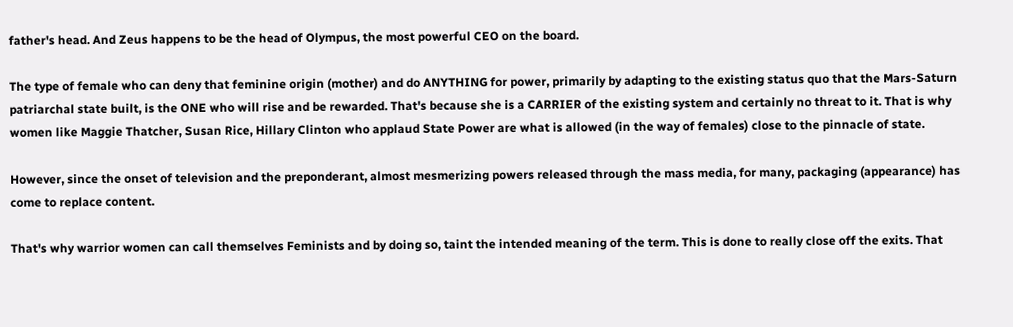father's head. And Zeus happens to be the head of Olympus, the most powerful CEO on the board.

The type of female who can deny that feminine origin (mother) and do ANYTHING for power, primarily by adapting to the existing status quo that the Mars-Saturn patriarchal state built, is the ONE who will rise and be rewarded. That's because she is a CARRIER of the existing system and certainly no threat to it. That is why women like Maggie Thatcher, Susan Rice, Hillary Clinton who applaud State Power are what is allowed (in the way of females) close to the pinnacle of state.

However, since the onset of television and the preponderant, almost mesmerizing powers released through the mass media, for many, packaging (appearance) has come to replace content.

That's why warrior women can call themselves Feminists and by doing so, taint the intended meaning of the term. This is done to really close off the exits. That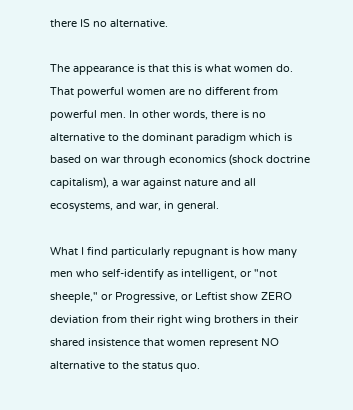there IS no alternative.

The appearance is that this is what women do. That powerful women are no different from powerful men. In other words, there is no alternative to the dominant paradigm which is based on war through economics (shock doctrine capitalism), a war against nature and all ecosystems, and war, in general.

What I find particularly repugnant is how many men who self-identify as intelligent, or "not sheeple," or Progressive, or Leftist show ZERO deviation from their right wing brothers in their shared insistence that women represent NO alternative to the status quo.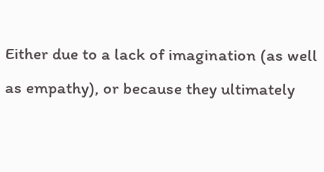Either due to a lack of imagination (as well as empathy), or because they ultimately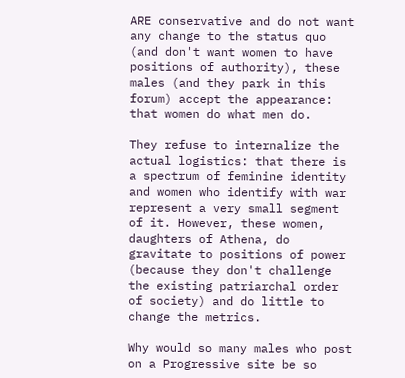ARE conservative and do not want any change to the status quo (and don't want women to have positions of authority), these males (and they park in this forum) accept the appearance: that women do what men do.

They refuse to internalize the actual logistics: that there is a spectrum of feminine identity and women who identify with war represent a very small segment of it. However, these women, daughters of Athena, do gravitate to positions of power (because they don't challenge the existing patriarchal order of society) and do little to change the metrics.

Why would so many males who post on a Progressive site be so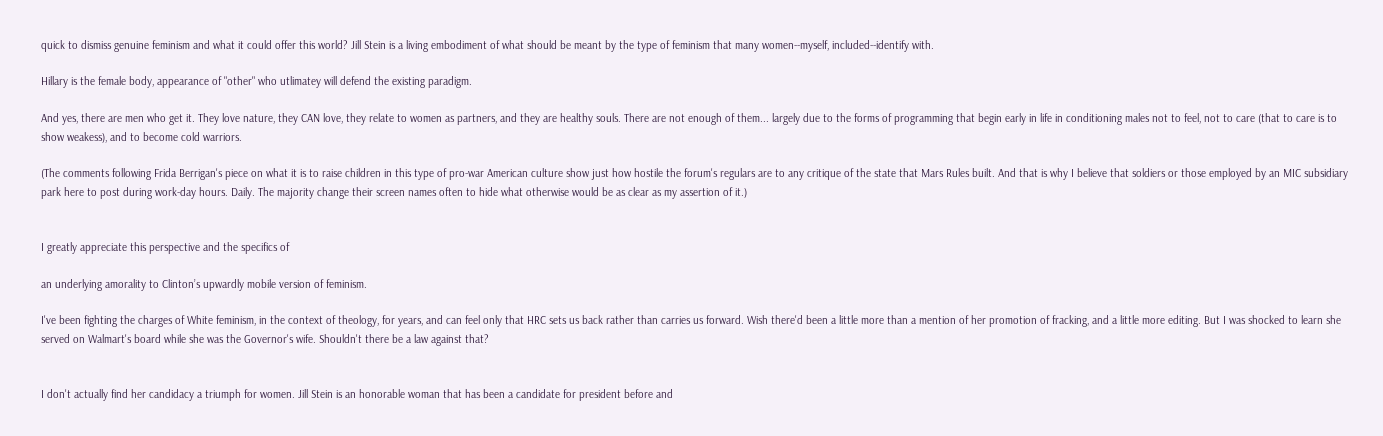quick to dismiss genuine feminism and what it could offer this world? Jill Stein is a living embodiment of what should be meant by the type of feminism that many women--myself, included--identify with.

Hillary is the female body, appearance of "other" who utlimatey will defend the existing paradigm.

And yes, there are men who get it. They love nature, they CAN love, they relate to women as partners, and they are healthy souls. There are not enough of them... largely due to the forms of programming that begin early in life in conditioning males not to feel, not to care (that to care is to show weakess), and to become cold warriors.

(The comments following Frida Berrigan's piece on what it is to raise children in this type of pro-war American culture show just how hostile the forum's regulars are to any critique of the state that Mars Rules built. And that is why I believe that soldiers or those employed by an MIC subsidiary park here to post during work-day hours. Daily. The majority change their screen names often to hide what otherwise would be as clear as my assertion of it.)


I greatly appreciate this perspective and the specifics of

an underlying amorality to Clinton’s upwardly mobile version of feminism.

I've been fighting the charges of White feminism, in the context of theology, for years, and can feel only that HRC sets us back rather than carries us forward. Wish there'd been a little more than a mention of her promotion of fracking, and a little more editing. But I was shocked to learn she served on Walmart's board while she was the Governor's wife. Shouldn't there be a law against that?


I don't actually find her candidacy a triumph for women. Jill Stein is an honorable woman that has been a candidate for president before and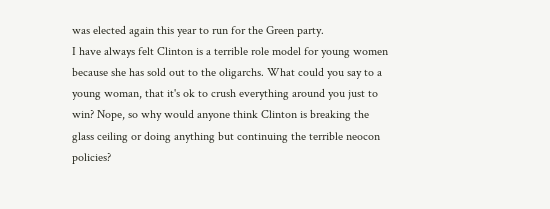was elected again this year to run for the Green party.
I have always felt Clinton is a terrible role model for young women because she has sold out to the oligarchs. What could you say to a young woman, that it's ok to crush everything around you just to win? Nope, so why would anyone think Clinton is breaking the glass ceiling or doing anything but continuing the terrible neocon policies?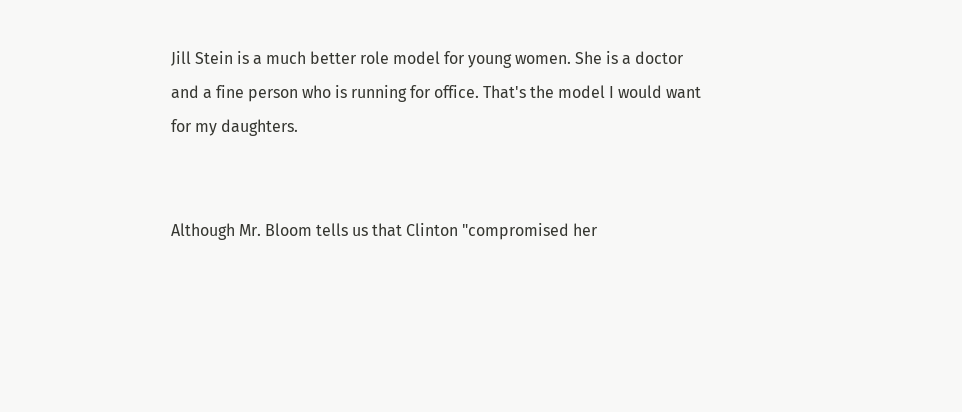Jill Stein is a much better role model for young women. She is a doctor and a fine person who is running for office. That's the model I would want for my daughters.


Although Mr. Bloom tells us that Clinton "compromised her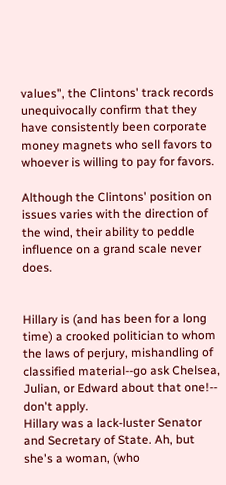values", the Clintons' track records unequivocally confirm that they have consistently been corporate money magnets who sell favors to whoever is willing to pay for favors.

Although the Clintons' position on issues varies with the direction of the wind, their ability to peddle influence on a grand scale never does.


Hillary is (and has been for a long time) a crooked politician to whom the laws of perjury, mishandling of classified material--go ask Chelsea, Julian, or Edward about that one!-- don't apply.
Hillary was a lack-luster Senator and Secretary of State. Ah, but she's a woman, (who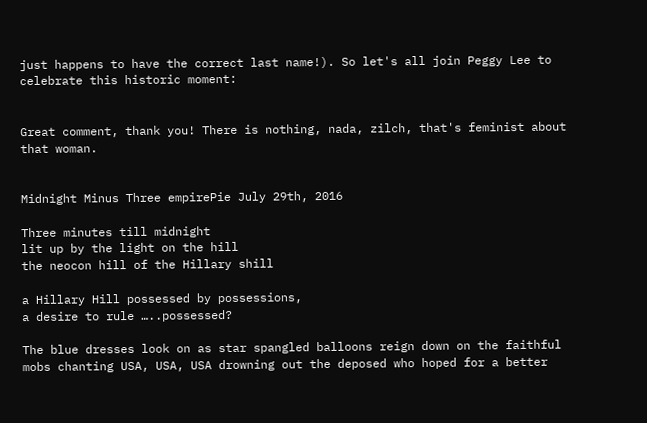just happens to have the correct last name!). So let's all join Peggy Lee to celebrate this historic moment:


Great comment, thank you! There is nothing, nada, zilch, that's feminist about that woman.


Midnight Minus Three empirePie July 29th, 2016

Three minutes till midnight
lit up by the light on the hill
the neocon hill of the Hillary shill

a Hillary Hill possessed by possessions,
a desire to rule …..possessed?

The blue dresses look on as star spangled balloons reign down on the faithful mobs chanting USA, USA, USA drowning out the deposed who hoped for a better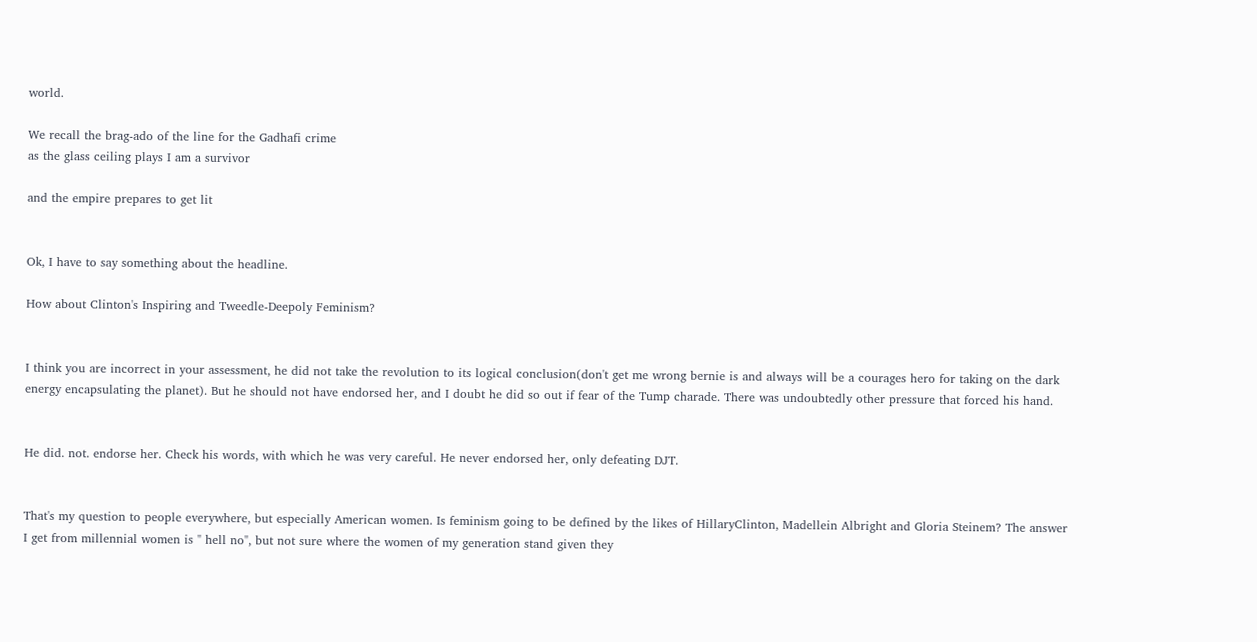world.

We recall the brag-ado of the line for the Gadhafi crime
as the glass ceiling plays I am a survivor

and the empire prepares to get lit


Ok, I have to say something about the headline.

How about Clinton's Inspiring and Tweedle-Deepoly Feminism?


I think you are incorrect in your assessment, he did not take the revolution to its logical conclusion(don't get me wrong bernie is and always will be a courages hero for taking on the dark energy encapsulating the planet). But he should not have endorsed her, and I doubt he did so out if fear of the Tump charade. There was undoubtedly other pressure that forced his hand.


He did. not. endorse her. Check his words, with which he was very careful. He never endorsed her, only defeating DJT.


That's my question to people everywhere, but especially American women. Is feminism going to be defined by the likes of HillaryClinton, Madellein Albright and Gloria Steinem? The answer I get from millennial women is " hell no", but not sure where the women of my generation stand given they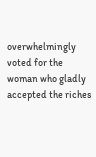overwhelmingly voted for the woman who gladly accepted the riches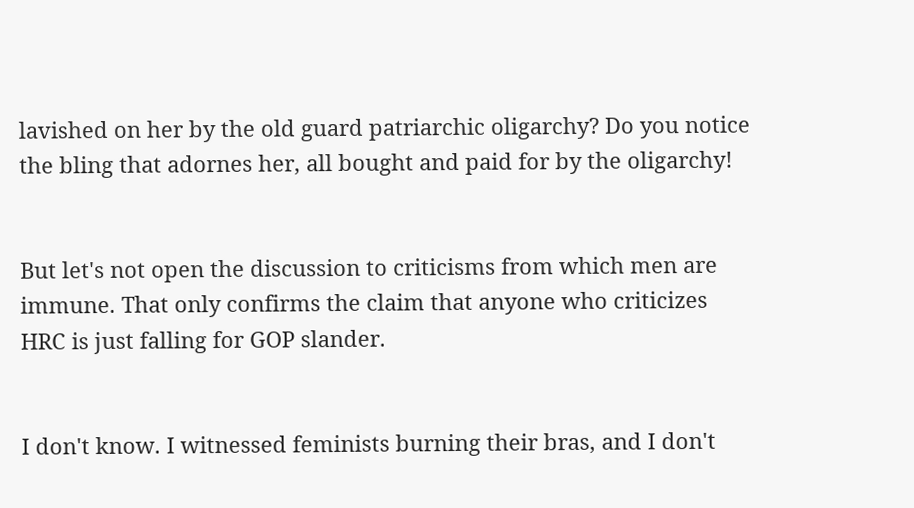lavished on her by the old guard patriarchic oligarchy? Do you notice the bling that adornes her, all bought and paid for by the oligarchy!


But let's not open the discussion to criticisms from which men are immune. That only confirms the claim that anyone who criticizes HRC is just falling for GOP slander.


I don't know. I witnessed feminists burning their bras, and I don't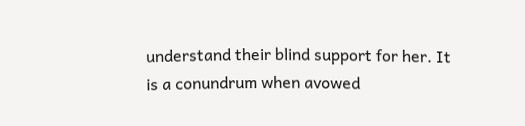understand their blind support for her. It is a conundrum when avowed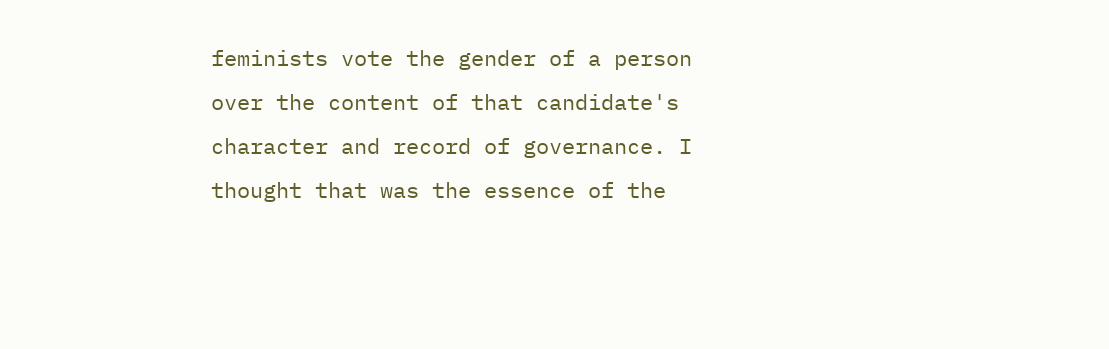feminists vote the gender of a person over the content of that candidate's character and record of governance. I thought that was the essence of the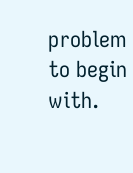problem to begin with.